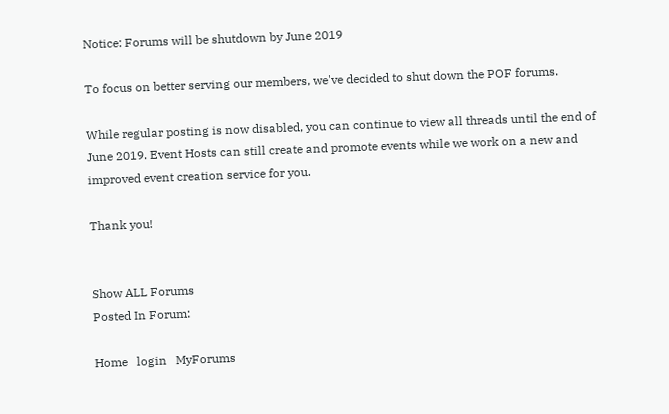Notice: Forums will be shutdown by June 2019

To focus on better serving our members, we've decided to shut down the POF forums.

While regular posting is now disabled, you can continue to view all threads until the end of June 2019. Event Hosts can still create and promote events while we work on a new and improved event creation service for you.

Thank you!


Show ALL Forums
Posted In Forum:

Home   login   MyForums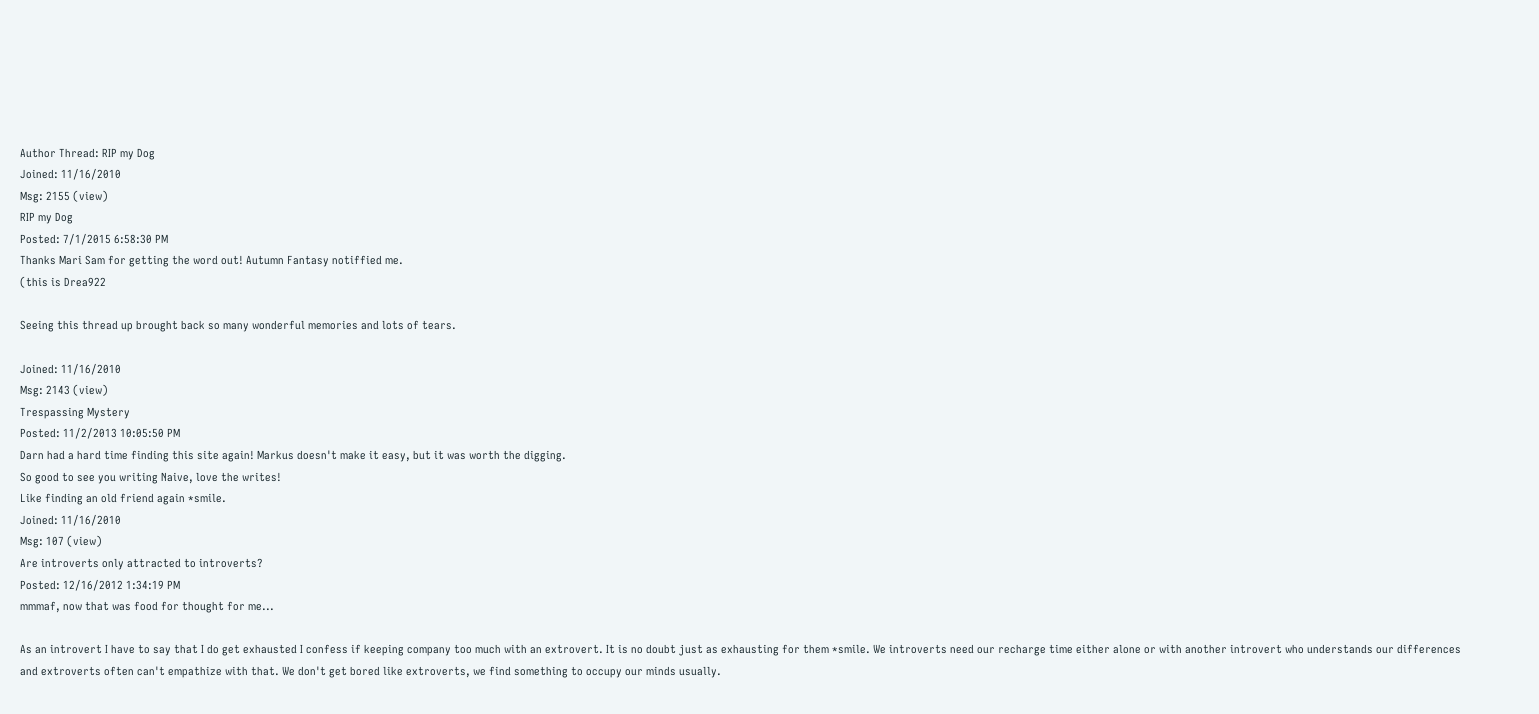Author Thread: RIP my Dog
Joined: 11/16/2010
Msg: 2155 (view)
RIP my Dog
Posted: 7/1/2015 6:58:30 PM
Thanks Mari Sam for getting the word out! Autumn Fantasy notiffied me.
(this is Drea922

Seeing this thread up brought back so many wonderful memories and lots of tears.

Joined: 11/16/2010
Msg: 2143 (view)
Trespassing Mystery
Posted: 11/2/2013 10:05:50 PM
Darn had a hard time finding this site again! Markus doesn't make it easy, but it was worth the digging.
So good to see you writing Naive, love the writes!
Like finding an old friend again *smile.
Joined: 11/16/2010
Msg: 107 (view)
Are introverts only attracted to introverts?
Posted: 12/16/2012 1:34:19 PM
mmmaf, now that was food for thought for me...

As an introvert I have to say that I do get exhausted I confess if keeping company too much with an extrovert. It is no doubt just as exhausting for them *smile. We introverts need our recharge time either alone or with another introvert who understands our differences and extroverts often can't empathize with that. We don't get bored like extroverts, we find something to occupy our minds usually.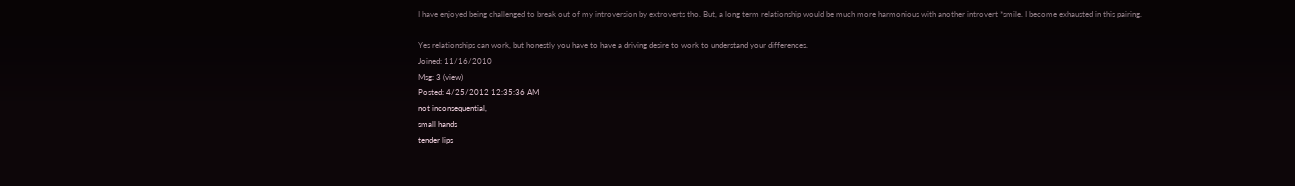I have enjoyed being challenged to break out of my introversion by extroverts tho. But, a long term relationship would be much more harmonious with another introvert *smile. I become exhausted in this pairing.

Yes relationships can work, but honestly you have to have a driving desire to work to understand your differences.
Joined: 11/16/2010
Msg: 3 (view)
Posted: 4/25/2012 12:35:36 AM
not inconsequential,
small hands
tender lips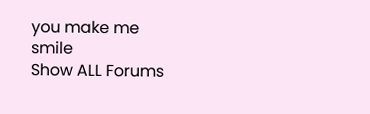you make me smile
Show ALL Forums